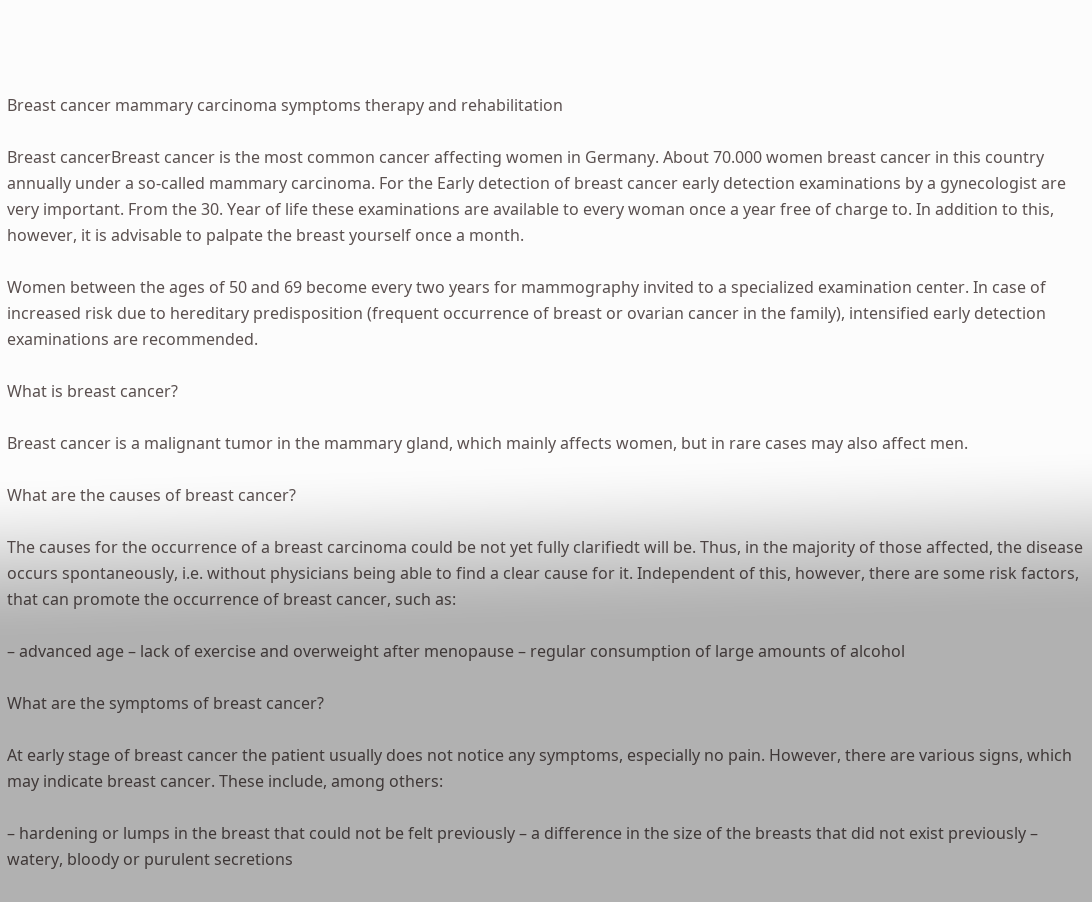Breast cancer mammary carcinoma symptoms therapy and rehabilitation

Breast cancerBreast cancer is the most common cancer affecting women in Germany. About 70.000 women breast cancer in this country annually under a so-called mammary carcinoma. For the Early detection of breast cancer early detection examinations by a gynecologist are very important. From the 30. Year of life these examinations are available to every woman once a year free of charge to. In addition to this, however, it is advisable to palpate the breast yourself once a month.

Women between the ages of 50 and 69 become every two years for mammography invited to a specialized examination center. In case of increased risk due to hereditary predisposition (frequent occurrence of breast or ovarian cancer in the family), intensified early detection examinations are recommended.

What is breast cancer?

Breast cancer is a malignant tumor in the mammary gland, which mainly affects women, but in rare cases may also affect men.

What are the causes of breast cancer?

The causes for the occurrence of a breast carcinoma could be not yet fully clarifiedt will be. Thus, in the majority of those affected, the disease occurs spontaneously, i.e. without physicians being able to find a clear cause for it. Independent of this, however, there are some risk factors, that can promote the occurrence of breast cancer, such as:

– advanced age – lack of exercise and overweight after menopause – regular consumption of large amounts of alcohol

What are the symptoms of breast cancer?

At early stage of breast cancer the patient usually does not notice any symptoms, especially no pain. However, there are various signs, which may indicate breast cancer. These include, among others:

– hardening or lumps in the breast that could not be felt previously – a difference in the size of the breasts that did not exist previously – watery, bloody or purulent secretions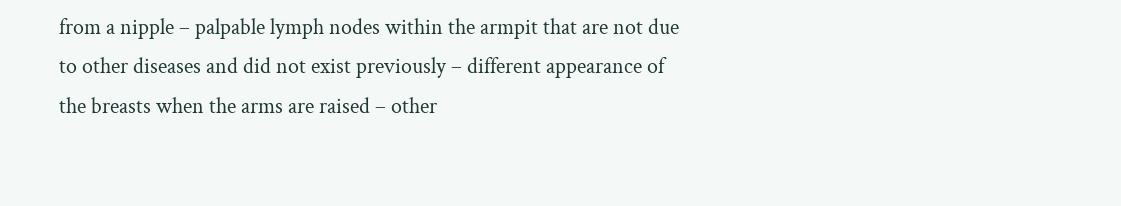from a nipple – palpable lymph nodes within the armpit that are not due to other diseases and did not exist previously – different appearance of the breasts when the arms are raised – other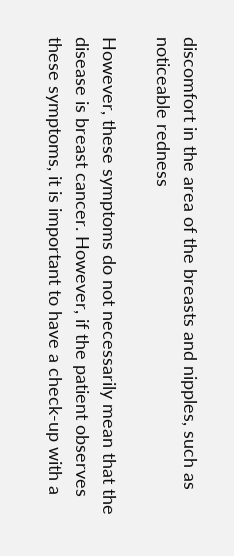discomfort in the area of the breasts and nipples, such as noticeable redness

However, these symptoms do not necessarily mean that the disease is breast cancer. However, if the patient observes these symptoms, it is important to have a check-up with a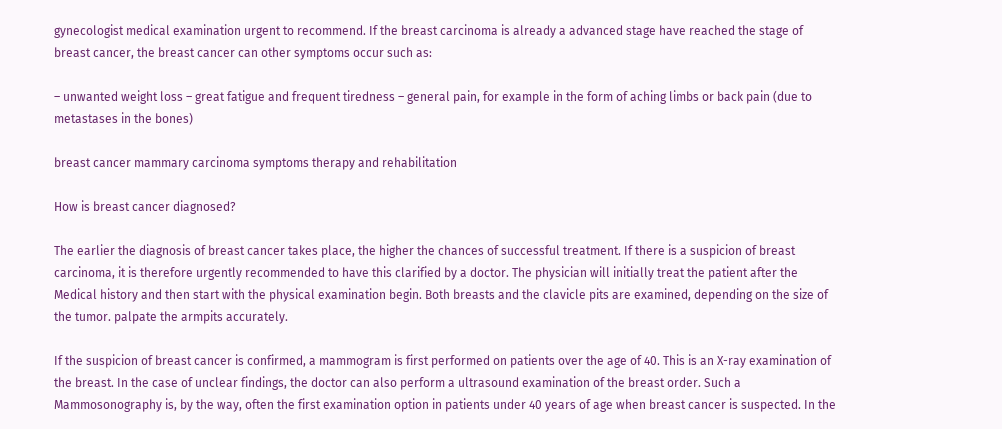gynecologist medical examination urgent to recommend. If the breast carcinoma is already a advanced stage have reached the stage of breast cancer, the breast cancer can other symptoms occur such as:

– unwanted weight loss – great fatigue and frequent tiredness – general pain, for example in the form of aching limbs or back pain (due to metastases in the bones)

breast cancer mammary carcinoma symptoms therapy and rehabilitation

How is breast cancer diagnosed?

The earlier the diagnosis of breast cancer takes place, the higher the chances of successful treatment. If there is a suspicion of breast carcinoma, it is therefore urgently recommended to have this clarified by a doctor. The physician will initially treat the patient after the Medical history and then start with the physical examination begin. Both breasts and the clavicle pits are examined, depending on the size of the tumor. palpate the armpits accurately.

If the suspicion of breast cancer is confirmed, a mammogram is first performed on patients over the age of 40. This is an X-ray examination of the breast. In the case of unclear findings, the doctor can also perform a ultrasound examination of the breast order. Such a Mammosonography is, by the way, often the first examination option in patients under 40 years of age when breast cancer is suspected. In the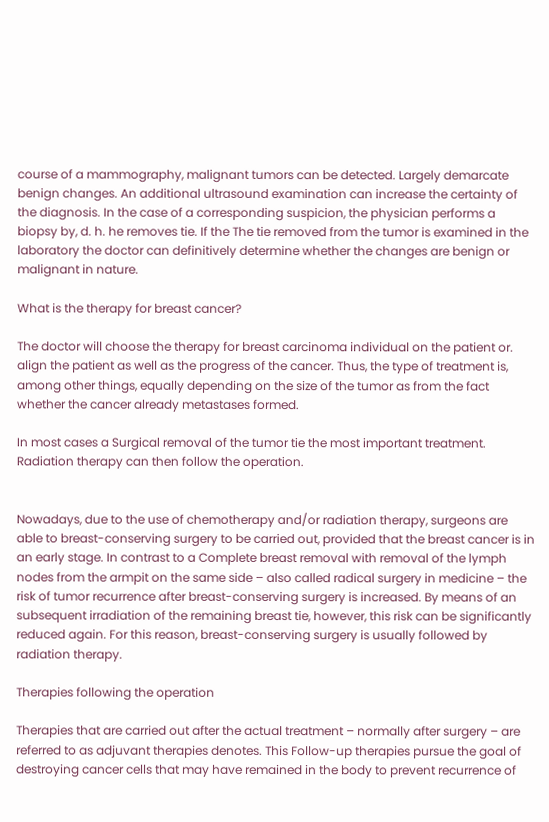course of a mammography, malignant tumors can be detected. Largely demarcate benign changes. An additional ultrasound examination can increase the certainty of the diagnosis. In the case of a corresponding suspicion, the physician performs a biopsy by, d. h. he removes tie. If the The tie removed from the tumor is examined in the laboratory the doctor can definitively determine whether the changes are benign or malignant in nature.

What is the therapy for breast cancer?

The doctor will choose the therapy for breast carcinoma individual on the patient or. align the patient as well as the progress of the cancer. Thus, the type of treatment is, among other things, equally depending on the size of the tumor as from the fact whether the cancer already metastases formed.

In most cases a Surgical removal of the tumor tie the most important treatment. Radiation therapy can then follow the operation.


Nowadays, due to the use of chemotherapy and/or radiation therapy, surgeons are able to breast-conserving surgery to be carried out, provided that the breast cancer is in an early stage. In contrast to a Complete breast removal with removal of the lymph nodes from the armpit on the same side – also called radical surgery in medicine – the risk of tumor recurrence after breast-conserving surgery is increased. By means of an subsequent irradiation of the remaining breast tie, however, this risk can be significantly reduced again. For this reason, breast-conserving surgery is usually followed by radiation therapy.

Therapies following the operation

Therapies that are carried out after the actual treatment – normally after surgery – are referred to as adjuvant therapies denotes. This Follow-up therapies pursue the goal of destroying cancer cells that may have remained in the body to prevent recurrence of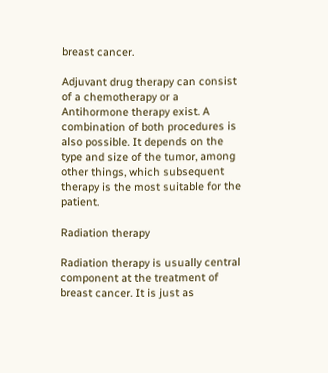breast cancer.

Adjuvant drug therapy can consist of a chemotherapy or a Antihormone therapy exist. A combination of both procedures is also possible. It depends on the type and size of the tumor, among other things, which subsequent therapy is the most suitable for the patient.

Radiation therapy

Radiation therapy is usually central component at the treatment of breast cancer. It is just as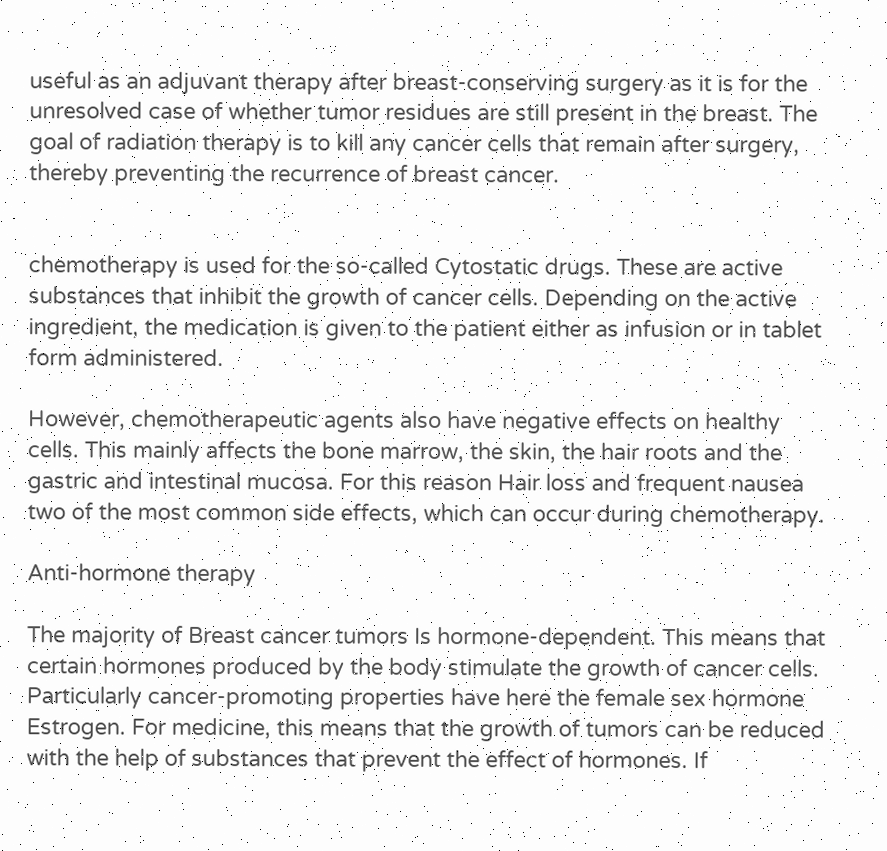useful as an adjuvant therapy after breast-conserving surgery as it is for the unresolved case of whether tumor residues are still present in the breast. The goal of radiation therapy is to kill any cancer cells that remain after surgery, thereby preventing the recurrence of breast cancer.


chemotherapy is used for the so-called Cytostatic drugs. These are active substances that inhibit the growth of cancer cells. Depending on the active ingredient, the medication is given to the patient either as infusion or in tablet form administered.

However, chemotherapeutic agents also have negative effects on healthy cells. This mainly affects the bone marrow, the skin, the hair roots and the gastric and intestinal mucosa. For this reason Hair loss and frequent nausea two of the most common side effects, which can occur during chemotherapy.

Anti-hormone therapy

The majority of Breast cancer tumors Is hormone-dependent. This means that certain hormones produced by the body stimulate the growth of cancer cells. Particularly cancer-promoting properties have here the female sex hormone Estrogen. For medicine, this means that the growth of tumors can be reduced with the help of substances that prevent the effect of hormones. If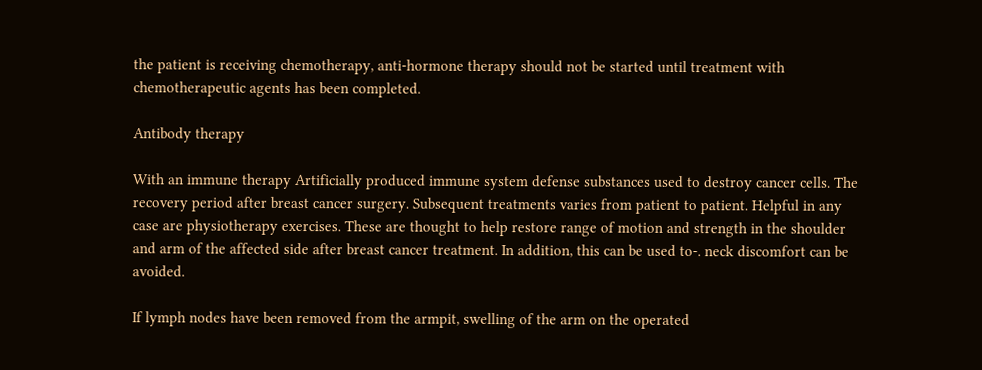the patient is receiving chemotherapy, anti-hormone therapy should not be started until treatment with chemotherapeutic agents has been completed.

Antibody therapy

With an immune therapy Artificially produced immune system defense substances used to destroy cancer cells. The recovery period after breast cancer surgery. Subsequent treatments varies from patient to patient. Helpful in any case are physiotherapy exercises. These are thought to help restore range of motion and strength in the shoulder and arm of the affected side after breast cancer treatment. In addition, this can be used to-. neck discomfort can be avoided.

If lymph nodes have been removed from the armpit, swelling of the arm on the operated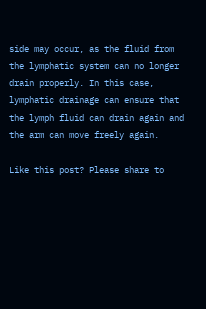side may occur, as the fluid from the lymphatic system can no longer drain properly. In this case, lymphatic drainage can ensure that the lymph fluid can drain again and the arm can move freely again.

Like this post? Please share to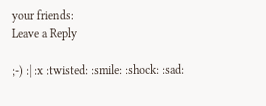your friends:
Leave a Reply

;-) :| :x :twisted: :smile: :shock: :sad: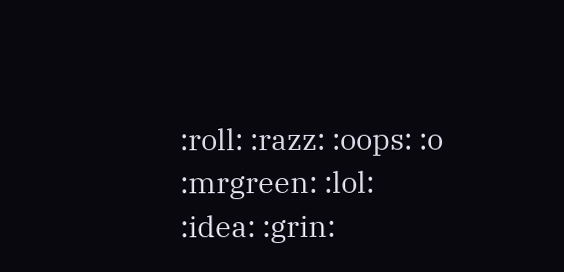:roll: :razz: :oops: :o :mrgreen: :lol: :idea: :grin: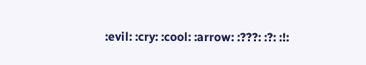:evil: :cry: :cool: :arrow: :???: :?: :!: